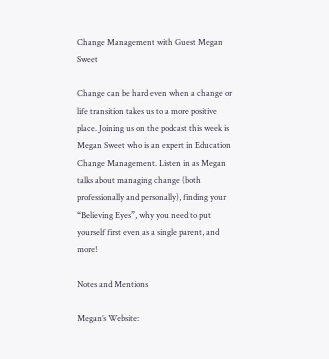Change Management with Guest Megan Sweet

Change can be hard even when a change or life transition takes us to a more positive place. Joining us on the podcast this week is Megan Sweet who is an expert in Education Change Management. Listen in as Megan talks about managing change (both professionally and personally), finding your “Believing Eyes”, why you need to put yourself first even as a single parent, and more!

Notes and Mentions

Megan’s Website: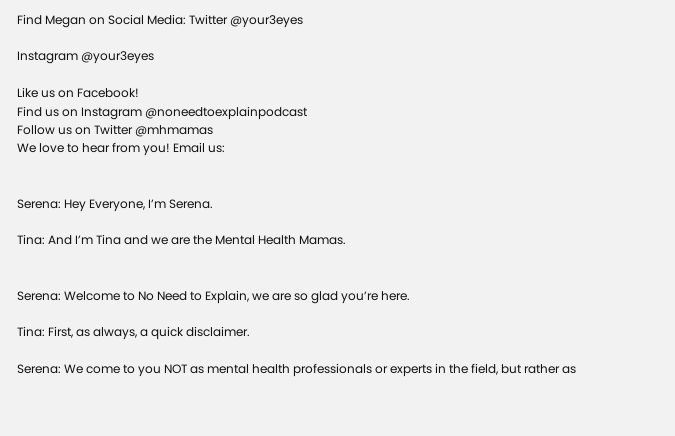Find Megan on Social Media: Twitter @your3eyes

Instagram @your3eyes

Like us on Facebook!
Find us on Instagram @noneedtoexplainpodcast
Follow us on Twitter @mhmamas
We love to hear from you! Email us:


Serena: Hey Everyone, I’m Serena.

Tina: And I’m Tina and we are the Mental Health Mamas.


Serena: Welcome to No Need to Explain, we are so glad you’re here.

Tina: First, as always, a quick disclaimer.

Serena: We come to you NOT as mental health professionals or experts in the field, but rather as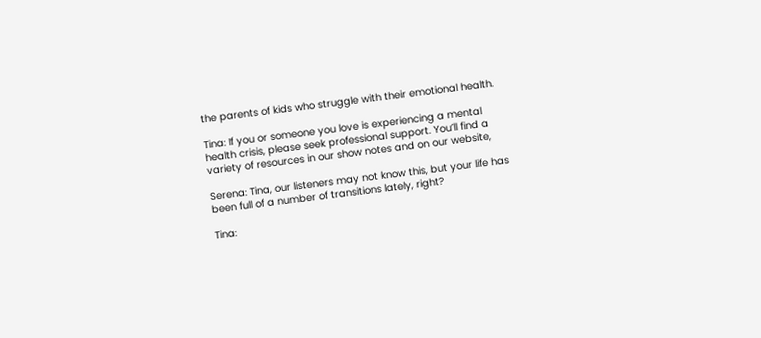the parents of kids who struggle with their emotional health.

Tina: If you or someone you love is experiencing a mental health crisis, please seek professional support. You’ll find a variety of resources in our show notes and on our website,

Serena: Tina, our listeners may not know this, but your life has been full of a number of transitions lately, right?

Tina: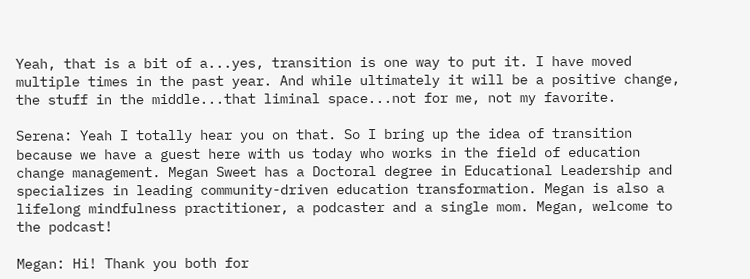Yeah, that is a bit of a...yes, transition is one way to put it. I have moved multiple times in the past year. And while ultimately it will be a positive change, the stuff in the middle...that liminal space...not for me, not my favorite.

Serena: Yeah I totally hear you on that. So I bring up the idea of transition because we have a guest here with us today who works in the field of education change management. Megan Sweet has a Doctoral degree in Educational Leadership and specializes in leading community-driven education transformation. Megan is also a lifelong mindfulness practitioner, a podcaster and a single mom. Megan, welcome to the podcast!

Megan: Hi! Thank you both for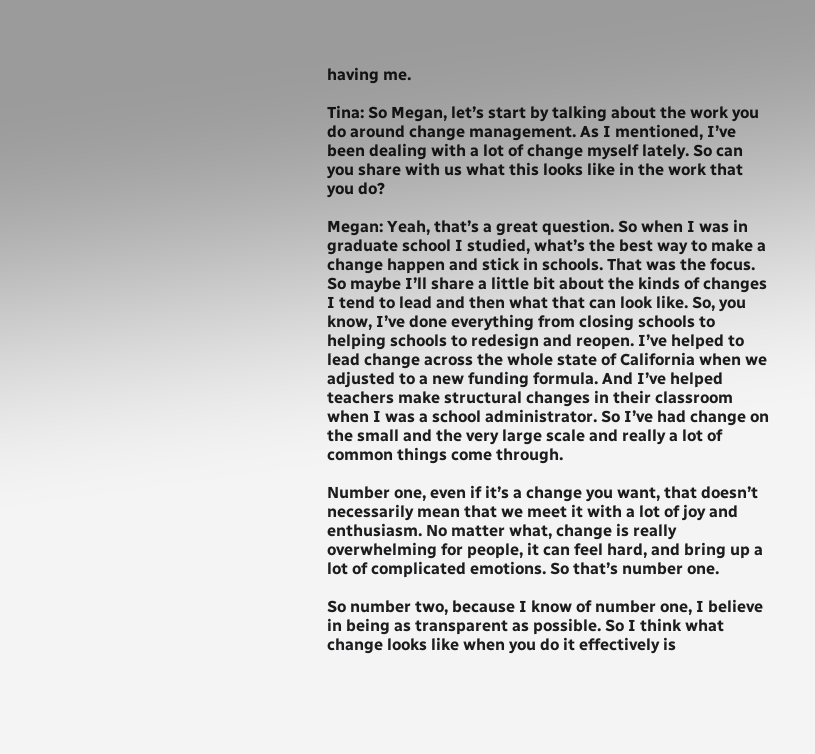having me.

Tina: So Megan, let’s start by talking about the work you do around change management. As I mentioned, I’ve been dealing with a lot of change myself lately. So can you share with us what this looks like in the work that you do?

Megan: Yeah, that’s a great question. So when I was in graduate school I studied, what’s the best way to make a change happen and stick in schools. That was the focus. So maybe I’ll share a little bit about the kinds of changes I tend to lead and then what that can look like. So, you know, I’ve done everything from closing schools to helping schools to redesign and reopen. I’ve helped to lead change across the whole state of California when we adjusted to a new funding formula. And I’ve helped teachers make structural changes in their classroom when I was a school administrator. So I’ve had change on the small and the very large scale and really a lot of common things come through.

Number one, even if it’s a change you want, that doesn’t necessarily mean that we meet it with a lot of joy and enthusiasm. No matter what, change is really overwhelming for people, it can feel hard, and bring up a lot of complicated emotions. So that’s number one.

So number two, because I know of number one, I believe in being as transparent as possible. So I think what change looks like when you do it effectively is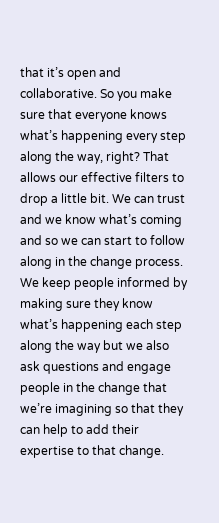that it’s open and collaborative. So you make sure that everyone knows what’s happening every step along the way, right? That allows our effective filters to drop a little bit. We can trust and we know what’s coming and so we can start to follow along in the change process. We keep people informed by making sure they know what’s happening each step along the way but we also ask questions and engage people in the change that we’re imagining so that they can help to add their expertise to that change.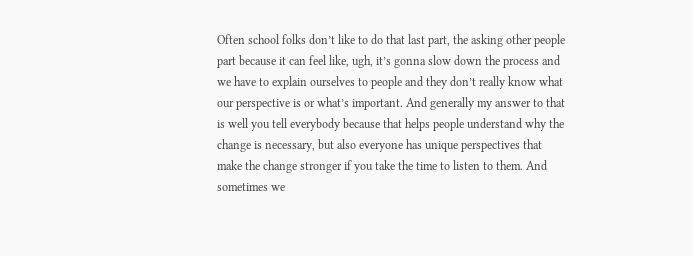Often school folks don’t like to do that last part, the asking other people part because it can feel like, ugh, it’s gonna slow down the process and we have to explain ourselves to people and they don’t really know what our perspective is or what’s important. And generally my answer to that is well you tell everybody because that helps people understand why the change is necessary, but also everyone has unique perspectives that make the change stronger if you take the time to listen to them. And sometimes we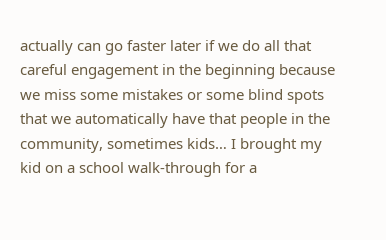actually can go faster later if we do all that careful engagement in the beginning because we miss some mistakes or some blind spots that we automatically have that people in the community, sometimes kids… I brought my kid on a school walk-through for a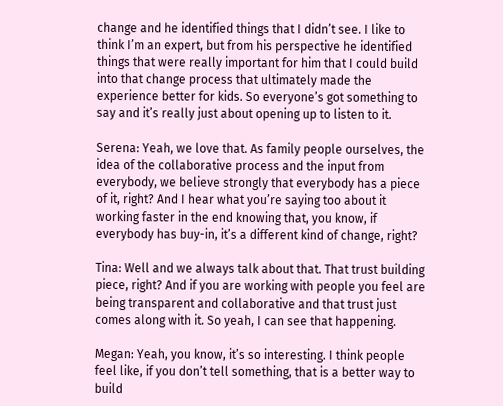change and he identified things that I didn’t see. I like to think I’m an expert, but from his perspective he identified things that were really important for him that I could build into that change process that ultimately made the experience better for kids. So everyone’s got something to say and it’s really just about opening up to listen to it.

Serena: Yeah, we love that. As family people ourselves, the idea of the collaborative process and the input from everybody, we believe strongly that everybody has a piece of it, right? And I hear what you’re saying too about it working faster in the end knowing that, you know, if everybody has buy-in, it’s a different kind of change, right?

Tina: Well and we always talk about that. That trust building piece, right? And if you are working with people you feel are being transparent and collaborative and that trust just comes along with it. So yeah, I can see that happening.

Megan: Yeah, you know, it’s so interesting. I think people feel like, if you don’t tell something, that is a better way to build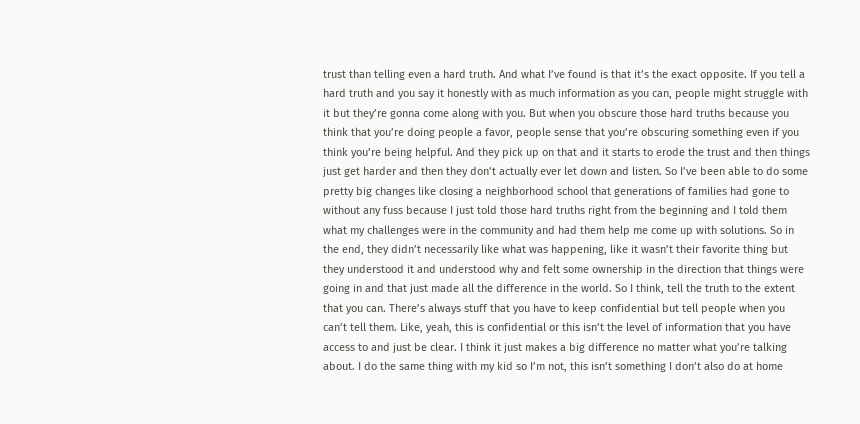trust than telling even a hard truth. And what I’ve found is that it’s the exact opposite. If you tell a hard truth and you say it honestly with as much information as you can, people might struggle with it but they’re gonna come along with you. But when you obscure those hard truths because you think that you’re doing people a favor, people sense that you’re obscuring something even if you think you’re being helpful. And they pick up on that and it starts to erode the trust and then things just get harder and then they don’t actually ever let down and listen. So I’ve been able to do some pretty big changes like closing a neighborhood school that generations of families had gone to without any fuss because I just told those hard truths right from the beginning and I told them what my challenges were in the community and had them help me come up with solutions. So in the end, they didn’t necessarily like what was happening, like it wasn’t their favorite thing but they understood it and understood why and felt some ownership in the direction that things were going in and that just made all the difference in the world. So I think, tell the truth to the extent that you can. There’s always stuff that you have to keep confidential but tell people when you can’t tell them. Like, yeah, this is confidential or this isn’t the level of information that you have access to and just be clear. I think it just makes a big difference no matter what you’re talking about. I do the same thing with my kid so I’m not, this isn’t something I don’t also do at home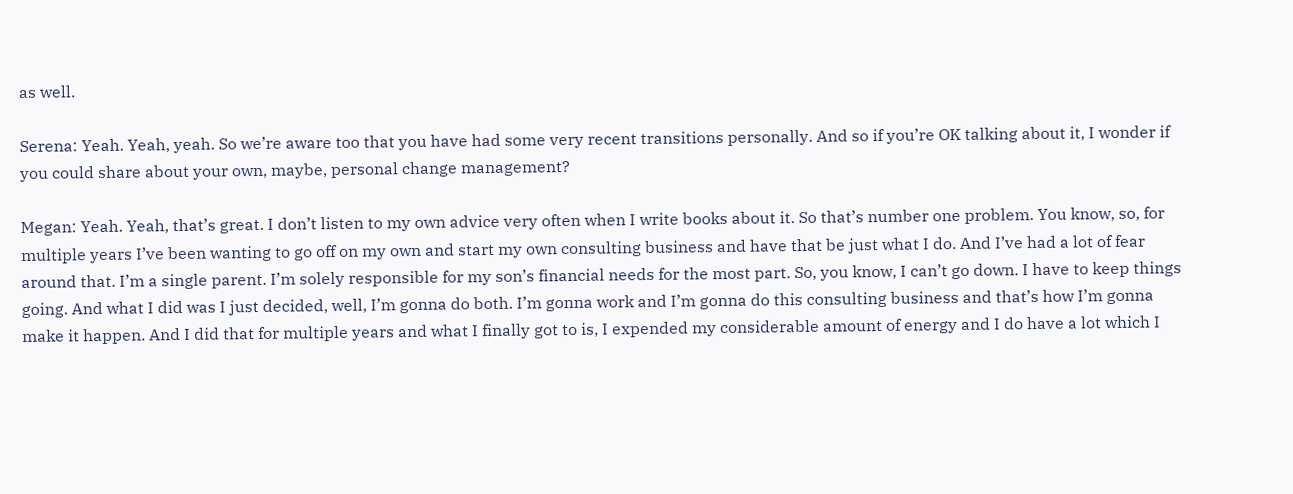as well.

Serena: Yeah. Yeah, yeah. So we’re aware too that you have had some very recent transitions personally. And so if you’re OK talking about it, I wonder if you could share about your own, maybe, personal change management?

Megan: Yeah. Yeah, that’s great. I don’t listen to my own advice very often when I write books about it. So that’s number one problem. You know, so, for multiple years I’ve been wanting to go off on my own and start my own consulting business and have that be just what I do. And I’ve had a lot of fear around that. I’m a single parent. I’m solely responsible for my son’s financial needs for the most part. So, you know, I can’t go down. I have to keep things going. And what I did was I just decided, well, I’m gonna do both. I’m gonna work and I’m gonna do this consulting business and that’s how I’m gonna make it happen. And I did that for multiple years and what I finally got to is, I expended my considerable amount of energy and I do have a lot which I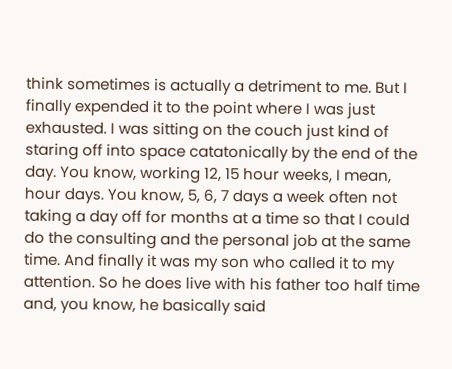think sometimes is actually a detriment to me. But I finally expended it to the point where I was just exhausted. I was sitting on the couch just kind of staring off into space catatonically by the end of the day. You know, working 12, 15 hour weeks, I mean, hour days. You know, 5, 6, 7 days a week often not taking a day off for months at a time so that I could do the consulting and the personal job at the same time. And finally it was my son who called it to my attention. So he does live with his father too half time and, you know, he basically said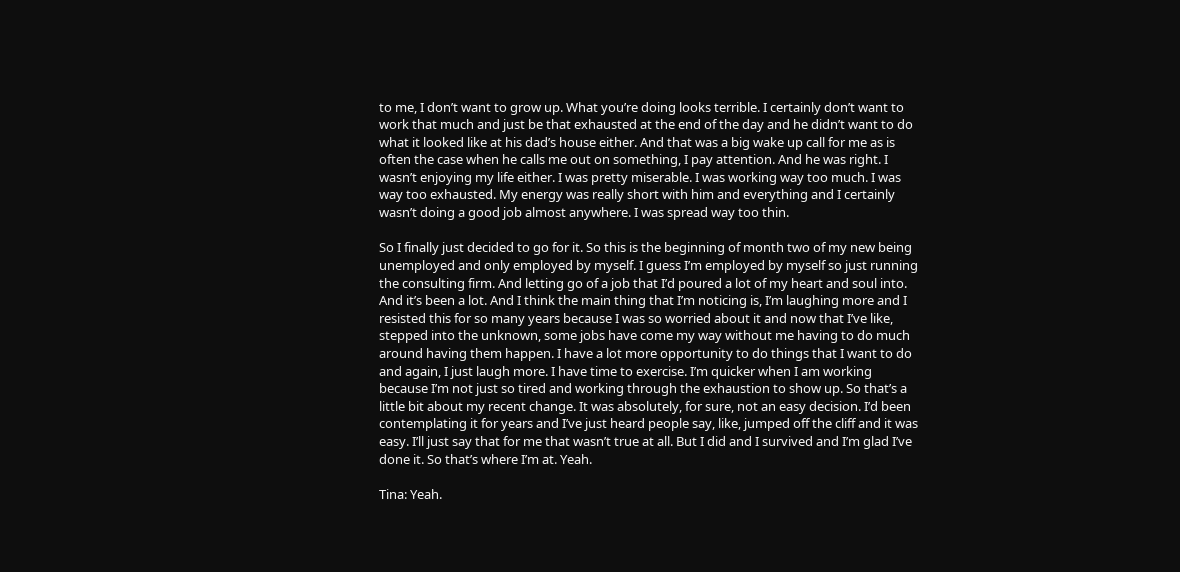to me, I don’t want to grow up. What you’re doing looks terrible. I certainly don’t want to work that much and just be that exhausted at the end of the day and he didn’t want to do what it looked like at his dad’s house either. And that was a big wake up call for me as is often the case when he calls me out on something, I pay attention. And he was right. I wasn’t enjoying my life either. I was pretty miserable. I was working way too much. I was way too exhausted. My energy was really short with him and everything and I certainly wasn’t doing a good job almost anywhere. I was spread way too thin.

So I finally just decided to go for it. So this is the beginning of month two of my new being unemployed and only employed by myself. I guess I’m employed by myself so just running the consulting firm. And letting go of a job that I’d poured a lot of my heart and soul into. And it’s been a lot. And I think the main thing that I’m noticing is, I’m laughing more and I resisted this for so many years because I was so worried about it and now that I’ve like, stepped into the unknown, some jobs have come my way without me having to do much around having them happen. I have a lot more opportunity to do things that I want to do and again, I just laugh more. I have time to exercise. I’m quicker when I am working because I’m not just so tired and working through the exhaustion to show up. So that’s a little bit about my recent change. It was absolutely, for sure, not an easy decision. I’d been contemplating it for years and I’ve just heard people say, like, jumped off the cliff and it was easy. I’ll just say that for me that wasn’t true at all. But I did and I survived and I’m glad I’ve done it. So that’s where I’m at. Yeah.

Tina: Yeah.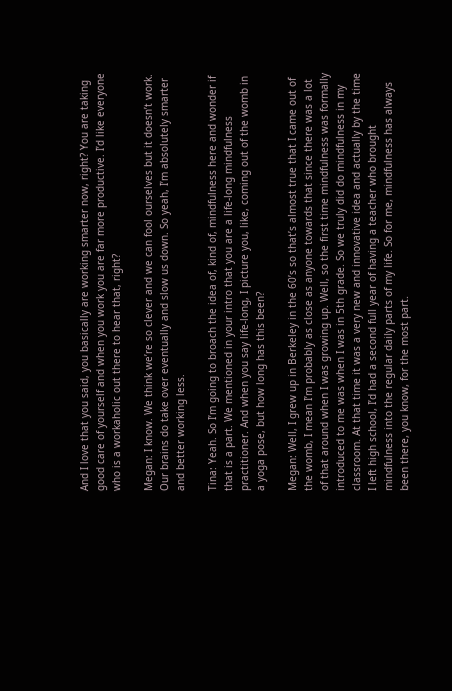And I love that you said, you basically are working smarter now, right? You are taking good care of yourself and when you work you are far more productive. I’d like everyone who is a workaholic out there to hear that, right?

Megan: I know. We think we’re so clever and we can fool ourselves but it doesn’t work. Our brains do take over eventually and slow us down. So yeah, I’m absolutely smarter and better working less.

Tina: Yeah. So I’m going to broach the idea of, kind of, mindfulness here and wonder if that is a part. We mentioned in your intro that you are a life-long mindfulness practitioner. And when you say life-long, I picture you, like, coming out of the womb in a yoga pose, but how long has this been?

Megan: Well, I grew up in Berkeley in the 60’s so that’s almost true that I came out of the womb, I mean I’m probably as close as anyone towards that since there was a lot of that around when I was growing up. Well, so the first time mindfulness was formally introduced to me was when I was in 5th grade. So we truly did do mindfulness in my classroom. At that time it was a very new and innovative idea and actually by the time I left high school, I’d had a second full year of having a teacher who brought mindfulness into the regular daily parts of my life. So for me, mindfulness has always been there, you know, for the most part.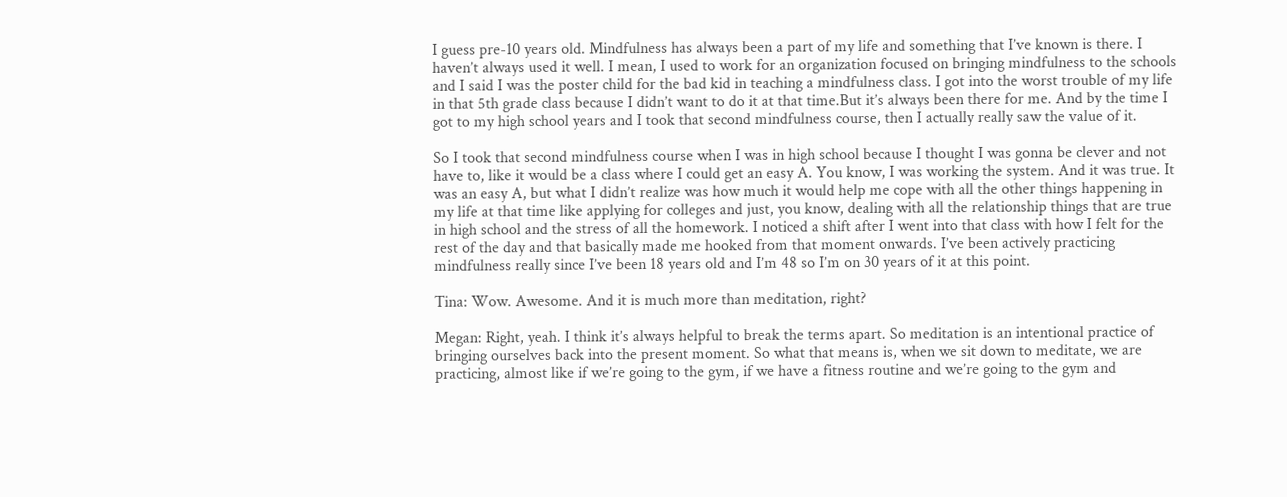I guess pre-10 years old. Mindfulness has always been a part of my life and something that I’ve known is there. I haven’t always used it well. I mean, I used to work for an organization focused on bringing mindfulness to the schools and I said I was the poster child for the bad kid in teaching a mindfulness class. I got into the worst trouble of my life in that 5th grade class because I didn’t want to do it at that time.But it’s always been there for me. And by the time I got to my high school years and I took that second mindfulness course, then I actually really saw the value of it.

So I took that second mindfulness course when I was in high school because I thought I was gonna be clever and not have to, like it would be a class where I could get an easy A. You know, I was working the system. And it was true. It was an easy A, but what I didn’t realize was how much it would help me cope with all the other things happening in my life at that time like applying for colleges and just, you know, dealing with all the relationship things that are true in high school and the stress of all the homework. I noticed a shift after I went into that class with how I felt for the rest of the day and that basically made me hooked from that moment onwards. I’ve been actively practicing mindfulness really since I’ve been 18 years old and I’m 48 so I’m on 30 years of it at this point.

Tina: Wow. Awesome. And it is much more than meditation, right?

Megan: Right, yeah. I think it’s always helpful to break the terms apart. So meditation is an intentional practice of bringing ourselves back into the present moment. So what that means is, when we sit down to meditate, we are practicing, almost like if we’re going to the gym, if we have a fitness routine and we’re going to the gym and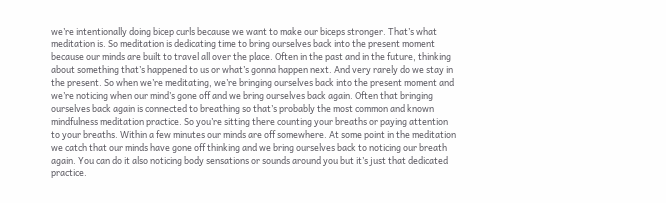we’re intentionally doing bicep curls because we want to make our biceps stronger. That’s what meditation is. So meditation is dedicating time to bring ourselves back into the present moment because our minds are built to travel all over the place. Often in the past and in the future, thinking about something that’s happened to us or what’s gonna happen next. And very rarely do we stay in the present. So when we’re meditating, we’re bringing ourselves back into the present moment and we’re noticing when our mind’s gone off and we bring ourselves back again. Often that bringing ourselves back again is connected to breathing so that’s probably the most common and known mindfulness meditation practice. So you’re sitting there counting your breaths or paying attention to your breaths. Within a few minutes our minds are off somewhere. At some point in the meditation we catch that our minds have gone off thinking and we bring ourselves back to noticing our breath again. You can do it also noticing body sensations or sounds around you but it’s just that dedicated practice.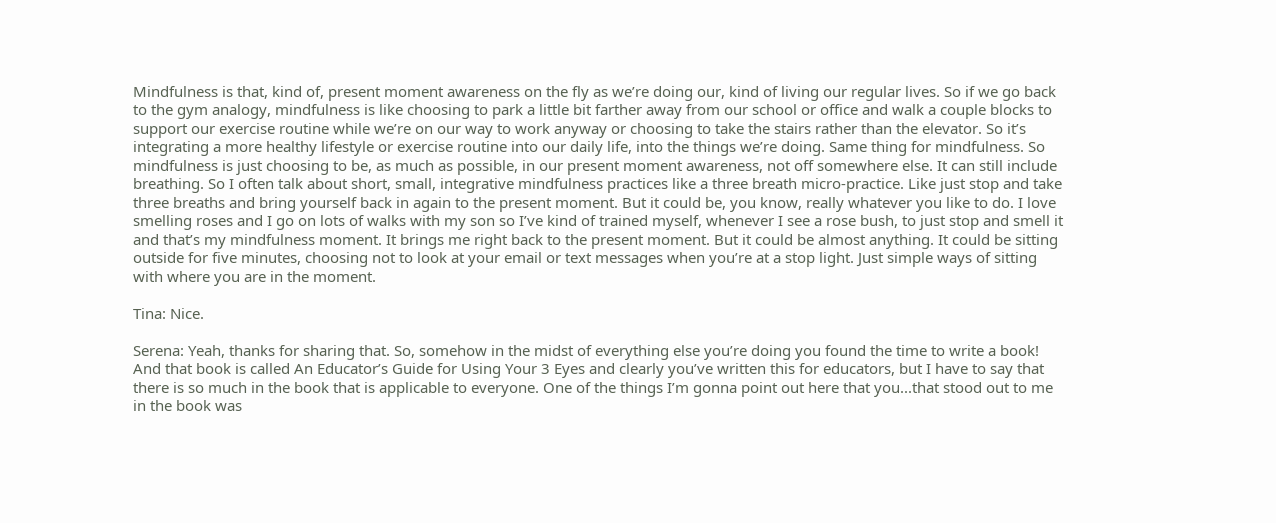Mindfulness is that, kind of, present moment awareness on the fly as we’re doing our, kind of living our regular lives. So if we go back to the gym analogy, mindfulness is like choosing to park a little bit farther away from our school or office and walk a couple blocks to support our exercise routine while we’re on our way to work anyway or choosing to take the stairs rather than the elevator. So it’s integrating a more healthy lifestyle or exercise routine into our daily life, into the things we’re doing. Same thing for mindfulness. So mindfulness is just choosing to be, as much as possible, in our present moment awareness, not off somewhere else. It can still include breathing. So I often talk about short, small, integrative mindfulness practices like a three breath micro-practice. Like just stop and take three breaths and bring yourself back in again to the present moment. But it could be, you know, really whatever you like to do. I love smelling roses and I go on lots of walks with my son so I’ve kind of trained myself, whenever I see a rose bush, to just stop and smell it and that’s my mindfulness moment. It brings me right back to the present moment. But it could be almost anything. It could be sitting outside for five minutes, choosing not to look at your email or text messages when you’re at a stop light. Just simple ways of sitting with where you are in the moment.

Tina: Nice.

Serena: Yeah, thanks for sharing that. So, somehow in the midst of everything else you’re doing you found the time to write a book! And that book is called An Educator’s Guide for Using Your 3 Eyes and clearly you’ve written this for educators, but I have to say that there is so much in the book that is applicable to everyone. One of the things I’m gonna point out here that you...that stood out to me in the book was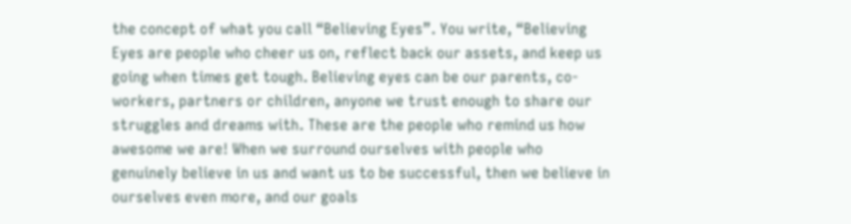the concept of what you call “Believing Eyes”. You write, “Believing Eyes are people who cheer us on, reflect back our assets, and keep us going when times get tough. Believing eyes can be our parents, co-workers, partners or children, anyone we trust enough to share our struggles and dreams with. These are the people who remind us how awesome we are! When we surround ourselves with people who genuinely believe in us and want us to be successful, then we believe in ourselves even more, and our goals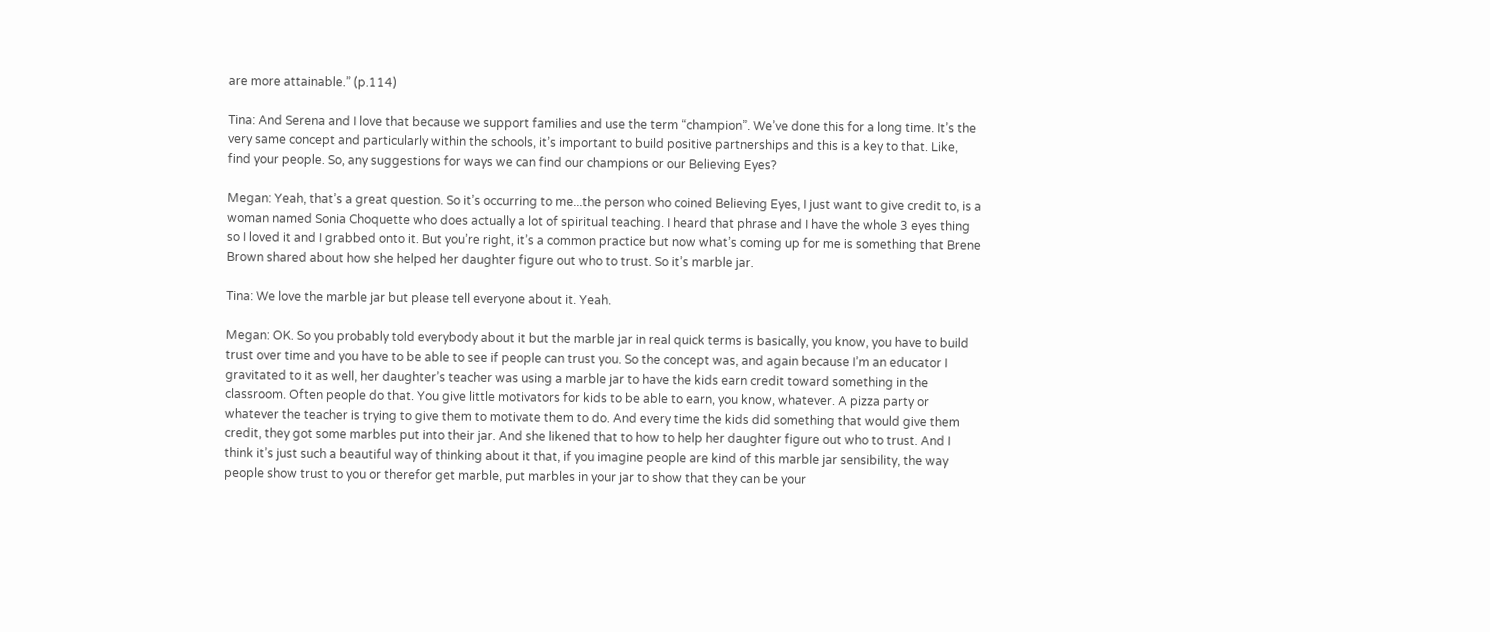are more attainable.” (p.114)

Tina: And Serena and I love that because we support families and use the term “champion”. We’ve done this for a long time. It’s the very same concept and particularly within the schools, it’s important to build positive partnerships and this is a key to that. Like, find your people. So, any suggestions for ways we can find our champions or our Believing Eyes?

Megan: Yeah, that’s a great question. So it’s occurring to me...the person who coined Believing Eyes, I just want to give credit to, is a woman named Sonia Choquette who does actually a lot of spiritual teaching. I heard that phrase and I have the whole 3 eyes thing so I loved it and I grabbed onto it. But you’re right, it’s a common practice but now what’s coming up for me is something that Brene Brown shared about how she helped her daughter figure out who to trust. So it’s marble jar.

Tina: We love the marble jar but please tell everyone about it. Yeah.

Megan: OK. So you probably told everybody about it but the marble jar in real quick terms is basically, you know, you have to build trust over time and you have to be able to see if people can trust you. So the concept was, and again because I’m an educator I gravitated to it as well, her daughter’s teacher was using a marble jar to have the kids earn credit toward something in the classroom. Often people do that. You give little motivators for kids to be able to earn, you know, whatever. A pizza party or whatever the teacher is trying to give them to motivate them to do. And every time the kids did something that would give them credit, they got some marbles put into their jar. And she likened that to how to help her daughter figure out who to trust. And I think it’s just such a beautiful way of thinking about it that, if you imagine people are kind of this marble jar sensibility, the way people show trust to you or therefor get marble, put marbles in your jar to show that they can be your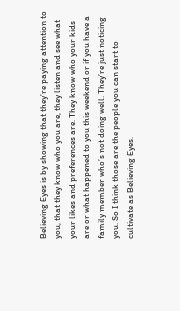Believing Eyes is by showing that they’re paying attention to you, that they know who you are, they listen and see what your likes and preferences are. They know who your kids are or what happened to you this weekend or if you have a family member who’s not doing well. They’re just noticing you. So I think those are the people you can start to cultivate as Believing Eyes.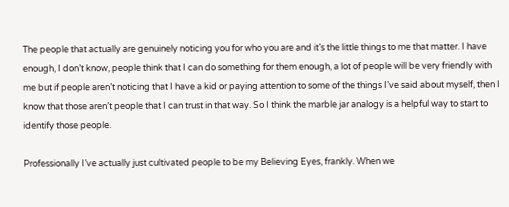The people that actually are genuinely noticing you for who you are and it’s the little things to me that matter. I have enough, I don’t know, people think that I can do something for them enough, a lot of people will be very friendly with me but if people aren’t noticing that I have a kid or paying attention to some of the things I’ve said about myself, then I know that those aren’t people that I can trust in that way. So I think the marble jar analogy is a helpful way to start to identify those people.

Professionally I’ve actually just cultivated people to be my Believing Eyes, frankly. When we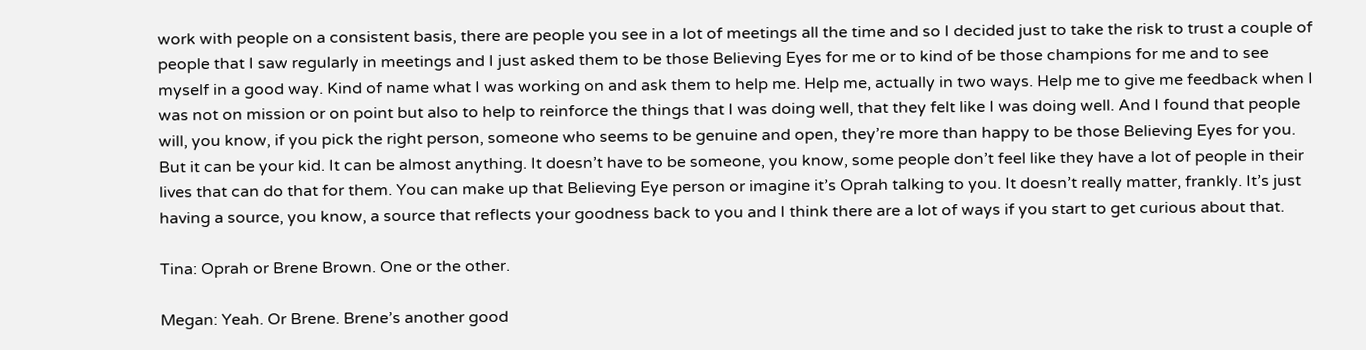work with people on a consistent basis, there are people you see in a lot of meetings all the time and so I decided just to take the risk to trust a couple of people that I saw regularly in meetings and I just asked them to be those Believing Eyes for me or to kind of be those champions for me and to see myself in a good way. Kind of name what I was working on and ask them to help me. Help me, actually in two ways. Help me to give me feedback when I was not on mission or on point but also to help to reinforce the things that I was doing well, that they felt like I was doing well. And I found that people will, you know, if you pick the right person, someone who seems to be genuine and open, they’re more than happy to be those Believing Eyes for you. But it can be your kid. It can be almost anything. It doesn’t have to be someone, you know, some people don’t feel like they have a lot of people in their lives that can do that for them. You can make up that Believing Eye person or imagine it’s Oprah talking to you. It doesn’t really matter, frankly. It’s just having a source, you know, a source that reflects your goodness back to you and I think there are a lot of ways if you start to get curious about that.

Tina: Oprah or Brene Brown. One or the other.

Megan: Yeah. Or Brene. Brene’s another good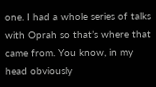one. I had a whole series of talks with Oprah so that’s where that came from. You know, in my head obviously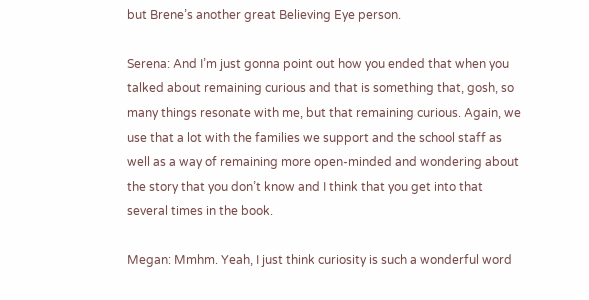but Brene’s another great Believing Eye person.

Serena: And I’m just gonna point out how you ended that when you talked about remaining curious and that is something that, gosh, so many things resonate with me, but that remaining curious. Again, we use that a lot with the families we support and the school staff as well as a way of remaining more open-minded and wondering about the story that you don’t know and I think that you get into that several times in the book.

Megan: Mmhm. Yeah, I just think curiosity is such a wonderful word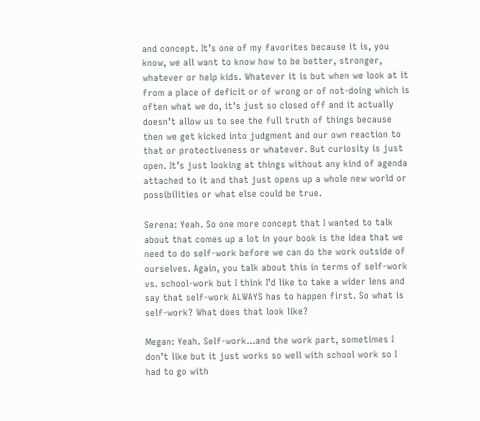and concept. It’s one of my favorites because it is, you know, we all want to know how to be better, stronger, whatever or help kids. Whatever it is but when we look at it from a place of deficit or of wrong or of not-doing which is often what we do, it’s just so closed off and it actually doesn’t allow us to see the full truth of things because then we get kicked into judgment and our own reaction to that or protectiveness or whatever. But curiosity is just open. It’s just looking at things without any kind of agenda attached to it and that just opens up a whole new world or possibilities or what else could be true.

Serena: Yeah. So one more concept that I wanted to talk about that comes up a lot in your book is the idea that we need to do self-work before we can do the work outside of ourselves. Again, you talk about this in terms of self-work vs. school-work but I think I’d like to take a wider lens and say that self-work ALWAYS has to happen first. So what is self-work? What does that look like?

Megan: Yeah. Self-work...and the work part, sometimes I don’t like but it just works so well with school work so I had to go with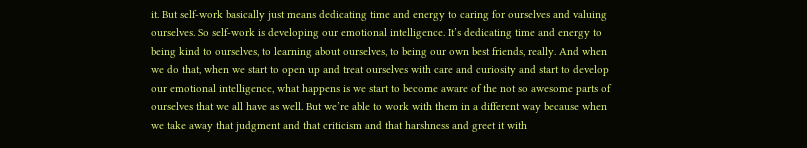it. But self-work basically just means dedicating time and energy to caring for ourselves and valuing ourselves. So self-work is developing our emotional intelligence. It’s dedicating time and energy to being kind to ourselves, to learning about ourselves, to being our own best friends, really. And when we do that, when we start to open up and treat ourselves with care and curiosity and start to develop our emotional intelligence, what happens is we start to become aware of the not so awesome parts of ourselves that we all have as well. But we’re able to work with them in a different way because when we take away that judgment and that criticism and that harshness and greet it with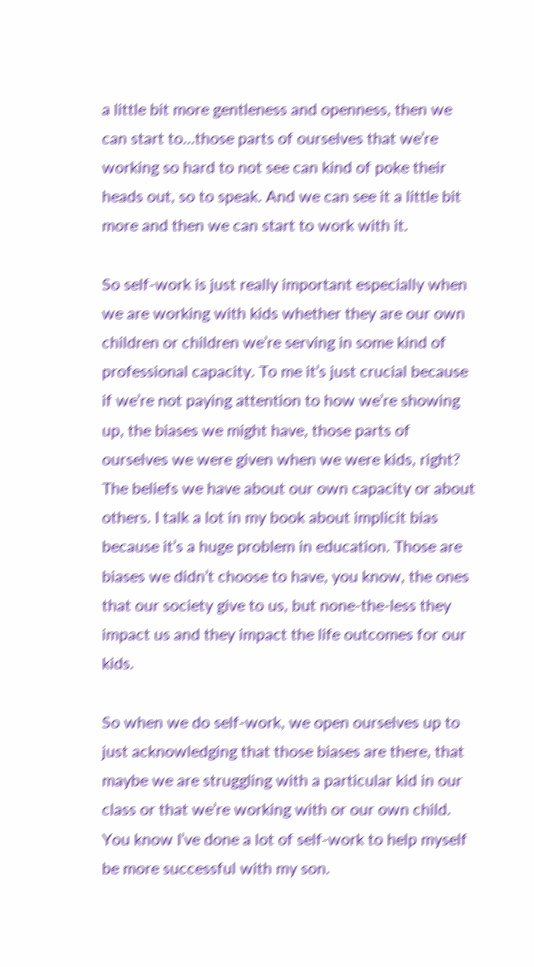a little bit more gentleness and openness, then we can start to...those parts of ourselves that we’re working so hard to not see can kind of poke their heads out, so to speak. And we can see it a little bit more and then we can start to work with it.

So self-work is just really important especially when we are working with kids whether they are our own children or children we’re serving in some kind of professional capacity. To me it’s just crucial because if we’re not paying attention to how we’re showing up, the biases we might have, those parts of ourselves we were given when we were kids, right? The beliefs we have about our own capacity or about others. I talk a lot in my book about implicit bias because it’s a huge problem in education. Those are biases we didn’t choose to have, you know, the ones that our society give to us, but none-the-less they impact us and they impact the life outcomes for our kids.

So when we do self-work, we open ourselves up to just acknowledging that those biases are there, that maybe we are struggling with a particular kid in our class or that we’re working with or our own child. You know I’ve done a lot of self-work to help myself be more successful with my son.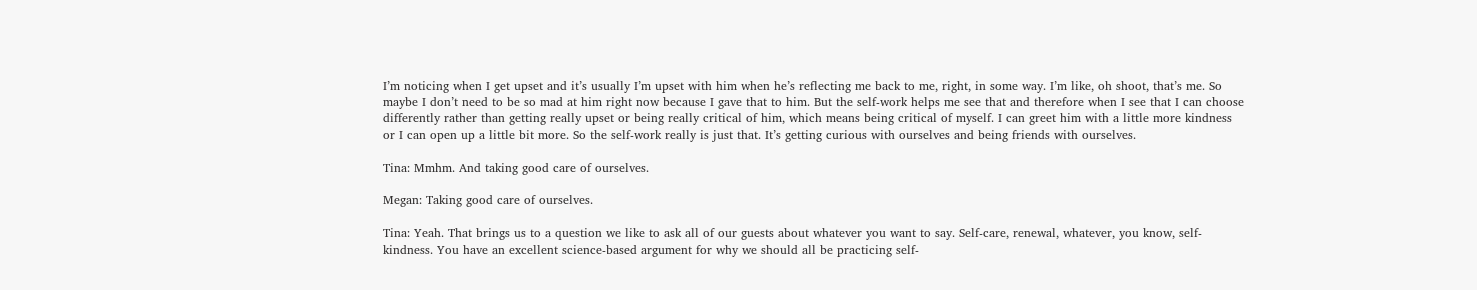I’m noticing when I get upset and it’s usually I’m upset with him when he’s reflecting me back to me, right, in some way. I’m like, oh shoot, that’s me. So maybe I don’t need to be so mad at him right now because I gave that to him. But the self-work helps me see that and therefore when I see that I can choose differently rather than getting really upset or being really critical of him, which means being critical of myself. I can greet him with a little more kindness or I can open up a little bit more. So the self-work really is just that. It’s getting curious with ourselves and being friends with ourselves.

Tina: Mmhm. And taking good care of ourselves.

Megan: Taking good care of ourselves.

Tina: Yeah. That brings us to a question we like to ask all of our guests about whatever you want to say. Self-care, renewal, whatever, you know, self-kindness. You have an excellent science-based argument for why we should all be practicing self-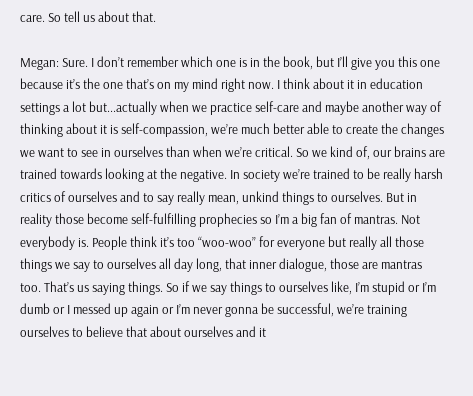care. So tell us about that.

Megan: Sure. I don’t remember which one is in the book, but I’ll give you this one because it’s the one that’s on my mind right now. I think about it in education settings a lot but...actually when we practice self-care and maybe another way of thinking about it is self-compassion, we’re much better able to create the changes we want to see in ourselves than when we’re critical. So we kind of, our brains are trained towards looking at the negative. In society we’re trained to be really harsh critics of ourselves and to say really mean, unkind things to ourselves. But in reality those become self-fulfilling prophecies so I’m a big fan of mantras. Not everybody is. People think it’s too “woo-woo” for everyone but really all those things we say to ourselves all day long, that inner dialogue, those are mantras too. That’s us saying things. So if we say things to ourselves like, I’m stupid or I’m dumb or I messed up again or I’m never gonna be successful, we’re training ourselves to believe that about ourselves and it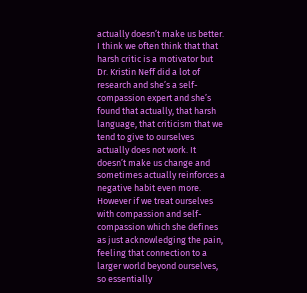actually doesn’t make us better. I think we often think that that harsh critic is a motivator but Dr. Kristin Neff did a lot of research and she’s a self-compassion expert and she’s found that actually, that harsh language, that criticism that we tend to give to ourselves actually does not work. It doesn’t make us change and sometimes actually reinforces a negative habit even more. However if we treat ourselves with compassion and self-compassion which she defines as just acknowledging the pain, feeling that connection to a larger world beyond ourselves, so essentially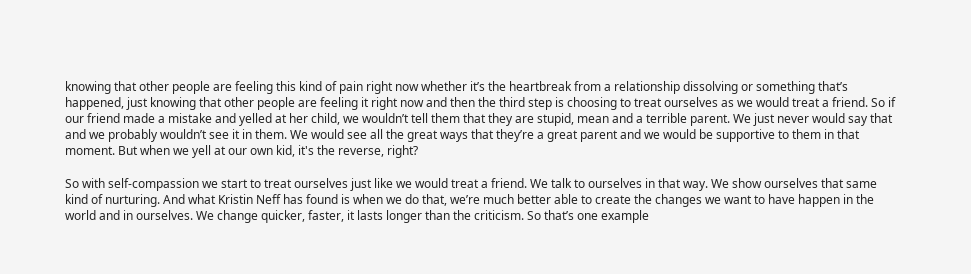knowing that other people are feeling this kind of pain right now whether it’s the heartbreak from a relationship dissolving or something that’s happened, just knowing that other people are feeling it right now and then the third step is choosing to treat ourselves as we would treat a friend. So if our friend made a mistake and yelled at her child, we wouldn’t tell them that they are stupid, mean and a terrible parent. We just never would say that and we probably wouldn’t see it in them. We would see all the great ways that they’re a great parent and we would be supportive to them in that moment. But when we yell at our own kid, it's the reverse, right?

So with self-compassion we start to treat ourselves just like we would treat a friend. We talk to ourselves in that way. We show ourselves that same kind of nurturing. And what Kristin Neff has found is when we do that, we’re much better able to create the changes we want to have happen in the world and in ourselves. We change quicker, faster, it lasts longer than the criticism. So that’s one example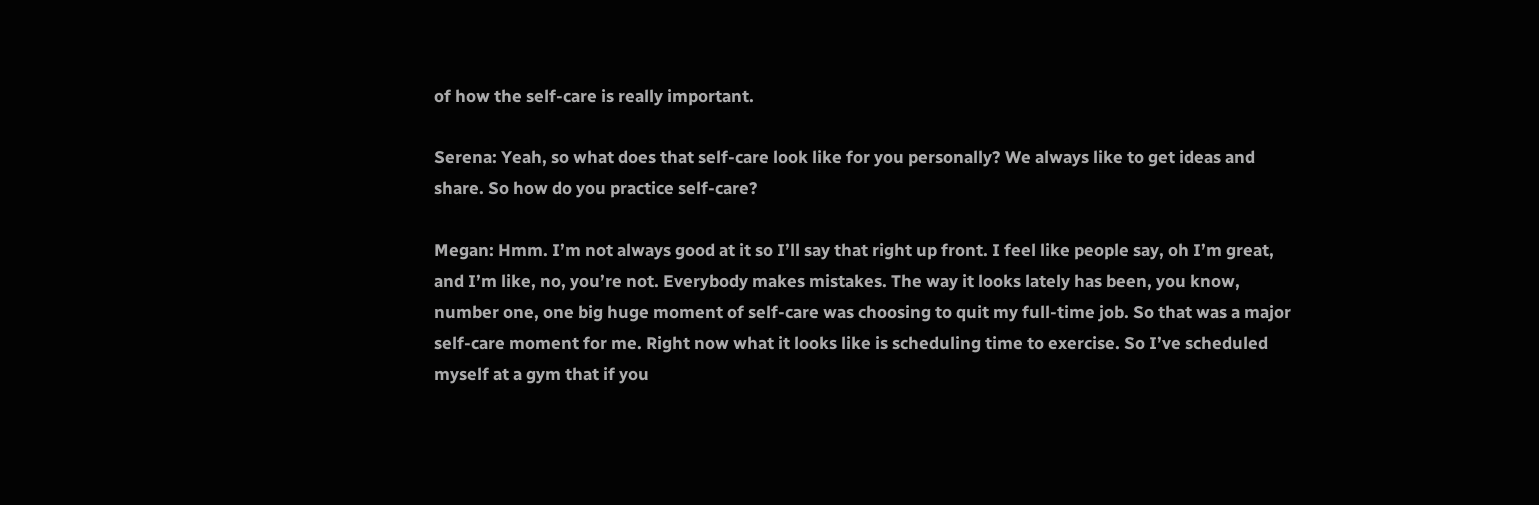of how the self-care is really important.

Serena: Yeah, so what does that self-care look like for you personally? We always like to get ideas and share. So how do you practice self-care?

Megan: Hmm. I’m not always good at it so I’ll say that right up front. I feel like people say, oh I’m great, and I’m like, no, you’re not. Everybody makes mistakes. The way it looks lately has been, you know, number one, one big huge moment of self-care was choosing to quit my full-time job. So that was a major self-care moment for me. Right now what it looks like is scheduling time to exercise. So I’ve scheduled myself at a gym that if you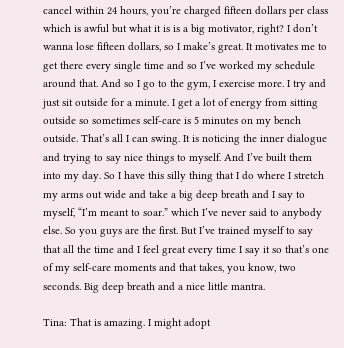cancel within 24 hours, you’re charged fifteen dollars per class which is awful but what it is is a big motivator, right? I don’t wanna lose fifteen dollars, so I make’s great. It motivates me to get there every single time and so I’ve worked my schedule around that. And so I go to the gym, I exercise more. I try and just sit outside for a minute. I get a lot of energy from sitting outside so sometimes self-care is 5 minutes on my bench outside. That’s all I can swing. It is noticing the inner dialogue and trying to say nice things to myself. And I’ve built them into my day. So I have this silly thing that I do where I stretch my arms out wide and take a big deep breath and I say to myself, “I’m meant to soar.” which I’ve never said to anybody else. So you guys are the first. But I’ve trained myself to say that all the time and I feel great every time I say it so that’s one of my self-care moments and that takes, you know, two seconds. Big deep breath and a nice little mantra.

Tina: That is amazing. I might adopt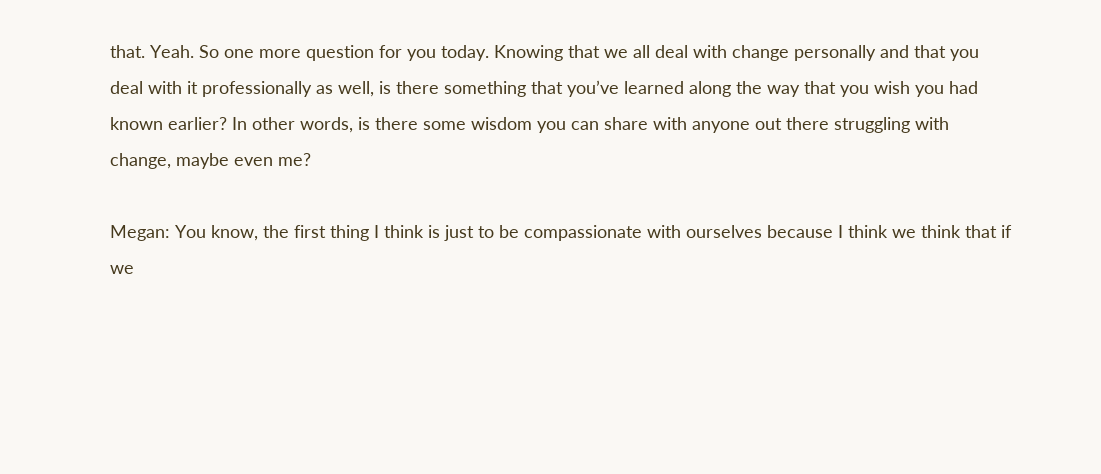that. Yeah. So one more question for you today. Knowing that we all deal with change personally and that you deal with it professionally as well, is there something that you’ve learned along the way that you wish you had known earlier? In other words, is there some wisdom you can share with anyone out there struggling with change, maybe even me?

Megan: You know, the first thing I think is just to be compassionate with ourselves because I think we think that if we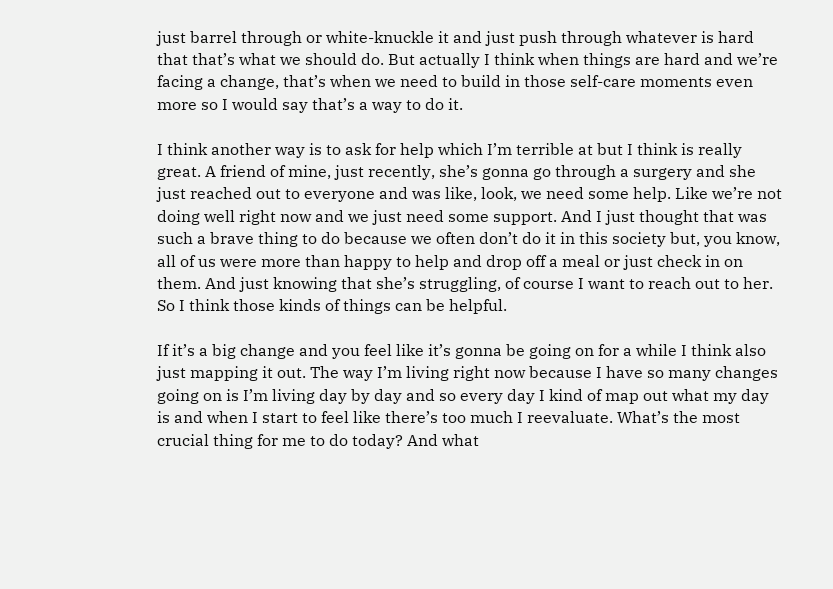just barrel through or white-knuckle it and just push through whatever is hard that that’s what we should do. But actually I think when things are hard and we’re facing a change, that’s when we need to build in those self-care moments even more so I would say that’s a way to do it.

I think another way is to ask for help which I’m terrible at but I think is really great. A friend of mine, just recently, she’s gonna go through a surgery and she just reached out to everyone and was like, look, we need some help. Like we’re not doing well right now and we just need some support. And I just thought that was such a brave thing to do because we often don’t do it in this society but, you know, all of us were more than happy to help and drop off a meal or just check in on them. And just knowing that she’s struggling, of course I want to reach out to her. So I think those kinds of things can be helpful.

If it’s a big change and you feel like it’s gonna be going on for a while I think also just mapping it out. The way I’m living right now because I have so many changes going on is I’m living day by day and so every day I kind of map out what my day is and when I start to feel like there’s too much I reevaluate. What’s the most crucial thing for me to do today? And what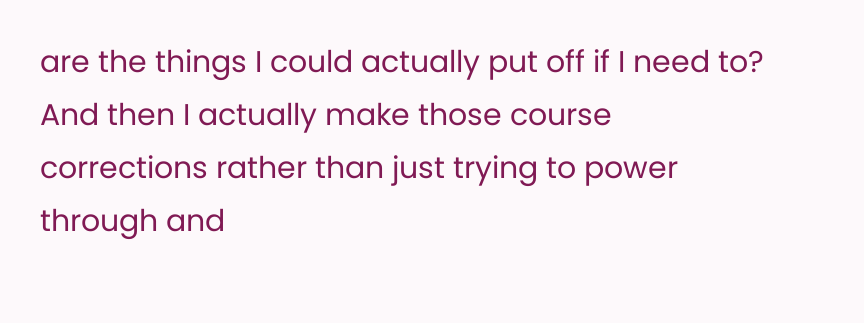are the things I could actually put off if I need to? And then I actually make those course corrections rather than just trying to power through and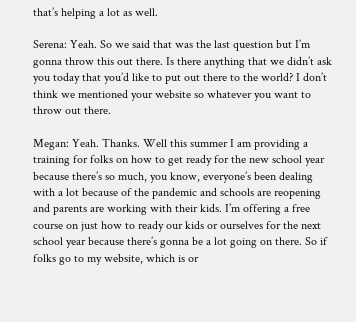that’s helping a lot as well.

Serena: Yeah. So we said that was the last question but I’m gonna throw this out there. Is there anything that we didn’t ask you today that you’d like to put out there to the world? I don’t think we mentioned your website so whatever you want to throw out there.

Megan: Yeah. Thanks. Well this summer I am providing a training for folks on how to get ready for the new school year because there’s so much, you know, everyone’s been dealing with a lot because of the pandemic and schools are reopening and parents are working with their kids. I’m offering a free course on just how to ready our kids or ourselves for the next school year because there’s gonna be a lot going on there. So if folks go to my website, which is or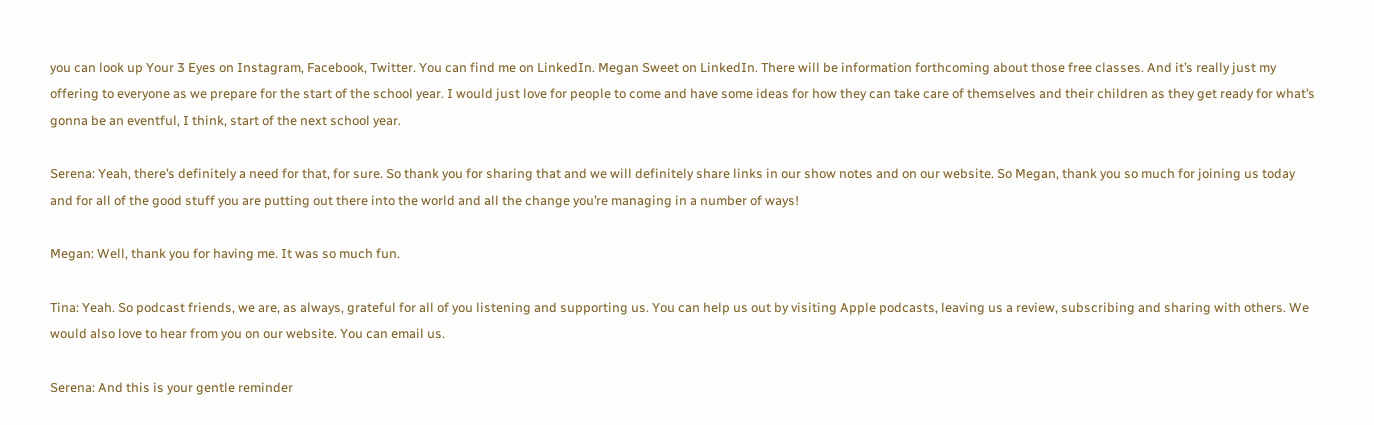you can look up Your 3 Eyes on Instagram, Facebook, Twitter. You can find me on LinkedIn. Megan Sweet on LinkedIn. There will be information forthcoming about those free classes. And it’s really just my offering to everyone as we prepare for the start of the school year. I would just love for people to come and have some ideas for how they can take care of themselves and their children as they get ready for what’s gonna be an eventful, I think, start of the next school year.

Serena: Yeah, there’s definitely a need for that, for sure. So thank you for sharing that and we will definitely share links in our show notes and on our website. So Megan, thank you so much for joining us today and for all of the good stuff you are putting out there into the world and all the change you’re managing in a number of ways!

Megan: Well, thank you for having me. It was so much fun.

Tina: Yeah. So podcast friends, we are, as always, grateful for all of you listening and supporting us. You can help us out by visiting Apple podcasts, leaving us a review, subscribing and sharing with others. We would also love to hear from you on our website. You can email us.

Serena: And this is your gentle reminder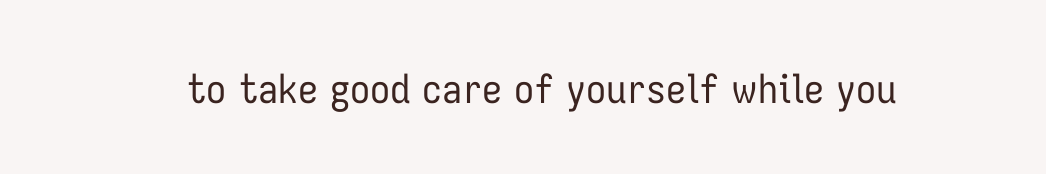to take good care of yourself while you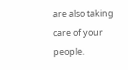are also taking care of your people.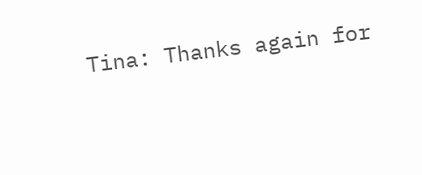Tina: Thanks again for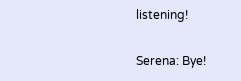listening!

Serena: Bye!